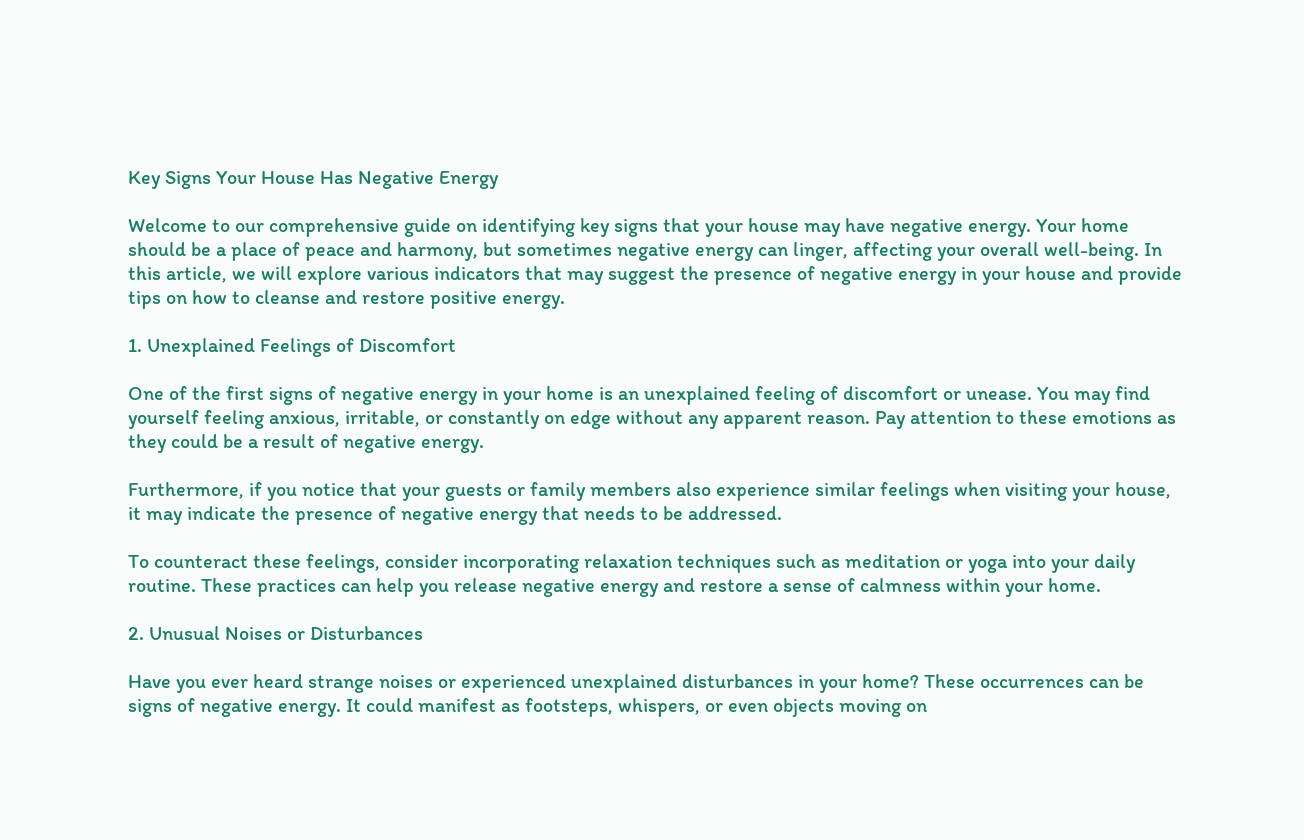Key Signs Your House Has Negative Energy

Welcome to our comprehensive guide on identifying key signs that your house may have negative energy. Your home should be a place of peace and harmony, but sometimes negative energy can linger, affecting your overall well-being. In this article, we will explore various indicators that may suggest the presence of negative energy in your house and provide tips on how to cleanse and restore positive energy.

1. Unexplained Feelings of Discomfort

One of the first signs of negative energy in your home is an unexplained feeling of discomfort or unease. You may find yourself feeling anxious, irritable, or constantly on edge without any apparent reason. Pay attention to these emotions as they could be a result of negative energy.

Furthermore, if you notice that your guests or family members also experience similar feelings when visiting your house, it may indicate the presence of negative energy that needs to be addressed.

To counteract these feelings, consider incorporating relaxation techniques such as meditation or yoga into your daily routine. These practices can help you release negative energy and restore a sense of calmness within your home.

2. Unusual Noises or Disturbances

Have you ever heard strange noises or experienced unexplained disturbances in your home? These occurrences can be signs of negative energy. It could manifest as footsteps, whispers, or even objects moving on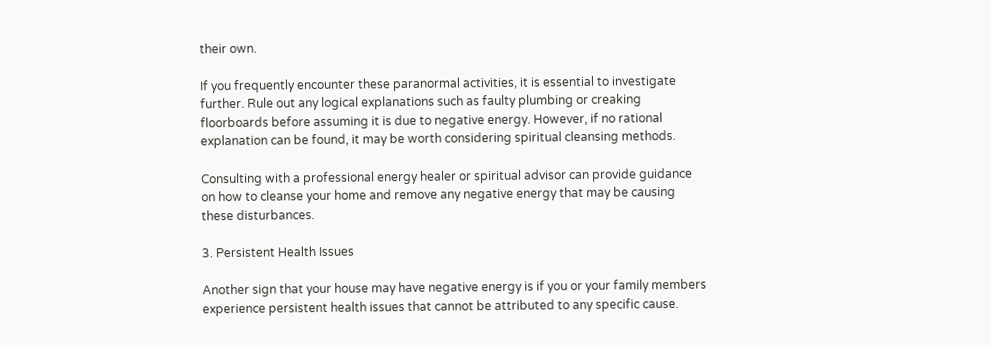their own.

If you frequently encounter these paranormal activities, it is essential to investigate further. Rule out any logical explanations such as faulty plumbing or creaking floorboards before assuming it is due to negative energy. However, if no rational explanation can be found, it may be worth considering spiritual cleansing methods.

Consulting with a professional energy healer or spiritual advisor can provide guidance on how to cleanse your home and remove any negative energy that may be causing these disturbances.

3. Persistent Health Issues

Another sign that your house may have negative energy is if you or your family members experience persistent health issues that cannot be attributed to any specific cause.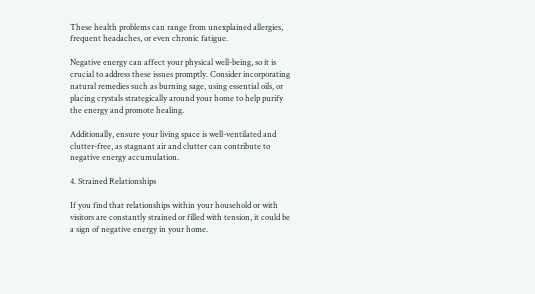These health problems can range from unexplained allergies, frequent headaches, or even chronic fatigue.

Negative energy can affect your physical well-being, so it is crucial to address these issues promptly. Consider incorporating natural remedies such as burning sage, using essential oils, or placing crystals strategically around your home to help purify the energy and promote healing.

Additionally, ensure your living space is well-ventilated and clutter-free, as stagnant air and clutter can contribute to negative energy accumulation.

4. Strained Relationships

If you find that relationships within your household or with visitors are constantly strained or filled with tension, it could be a sign of negative energy in your home.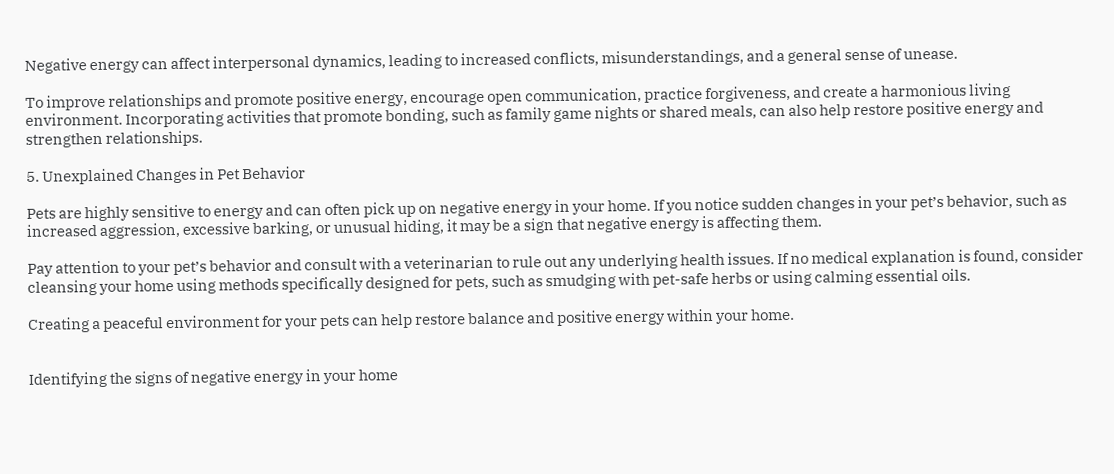Negative energy can affect interpersonal dynamics, leading to increased conflicts, misunderstandings, and a general sense of unease.

To improve relationships and promote positive energy, encourage open communication, practice forgiveness, and create a harmonious living environment. Incorporating activities that promote bonding, such as family game nights or shared meals, can also help restore positive energy and strengthen relationships.

5. Unexplained Changes in Pet Behavior

Pets are highly sensitive to energy and can often pick up on negative energy in your home. If you notice sudden changes in your pet’s behavior, such as increased aggression, excessive barking, or unusual hiding, it may be a sign that negative energy is affecting them.

Pay attention to your pet’s behavior and consult with a veterinarian to rule out any underlying health issues. If no medical explanation is found, consider cleansing your home using methods specifically designed for pets, such as smudging with pet-safe herbs or using calming essential oils.

Creating a peaceful environment for your pets can help restore balance and positive energy within your home.


Identifying the signs of negative energy in your home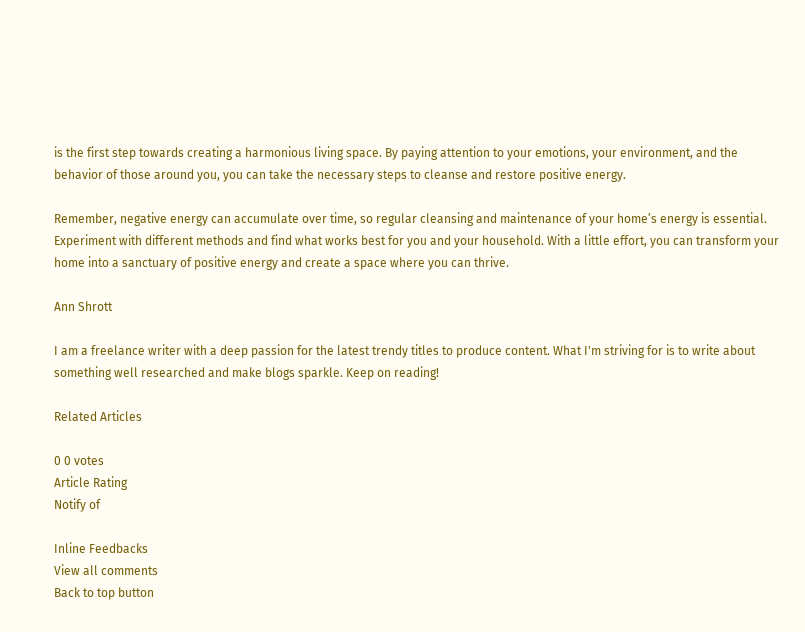is the first step towards creating a harmonious living space. By paying attention to your emotions, your environment, and the behavior of those around you, you can take the necessary steps to cleanse and restore positive energy.

Remember, negative energy can accumulate over time, so regular cleansing and maintenance of your home’s energy is essential. Experiment with different methods and find what works best for you and your household. With a little effort, you can transform your home into a sanctuary of positive energy and create a space where you can thrive.

Ann Shrott

I am a freelance writer with a deep passion for the latest trendy titles to produce content. What I'm striving for is to write about something well researched and make blogs sparkle. Keep on reading!

Related Articles

0 0 votes
Article Rating
Notify of

Inline Feedbacks
View all comments
Back to top button